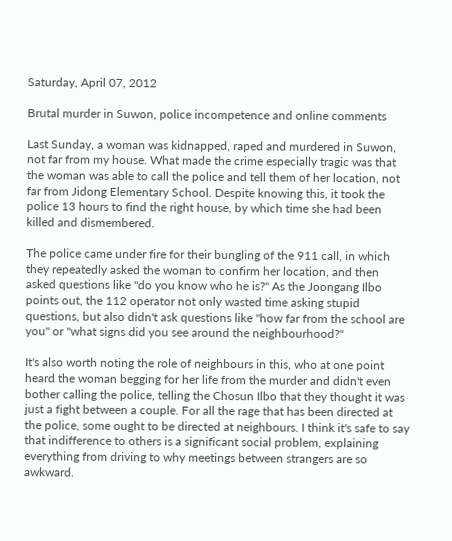Saturday, April 07, 2012

Brutal murder in Suwon, police incompetence and online comments

Last Sunday, a woman was kidnapped, raped and murdered in Suwon, not far from my house. What made the crime especially tragic was that the woman was able to call the police and tell them of her location, not far from Jidong Elementary School. Despite knowing this, it took the police 13 hours to find the right house, by which time she had been killed and dismembered.

The police came under fire for their bungling of the 911 call, in which they repeatedly asked the woman to confirm her location, and then asked questions like "do you know who he is?" As the Joongang Ilbo points out, the 112 operator not only wasted time asking stupid questions, but also didn't ask questions like "how far from the school are you" or "what signs did you see around the neighbourhood?"

It's also worth noting the role of neighbours in this, who at one point heard the woman begging for her life from the murder and didn't even bother calling the police, telling the Chosun Ilbo that they thought it was just a fight between a couple. For all the rage that has been directed at the police, some ought to be directed at neighbours. I think it's safe to say that indifference to others is a significant social problem, explaining everything from driving to why meetings between strangers are so awkward.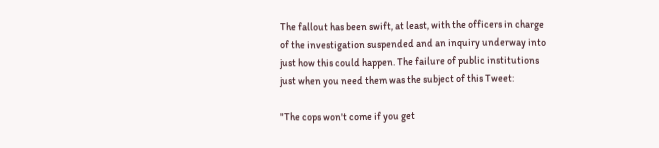The fallout has been swift, at least, with the officers in charge of the investigation suspended and an inquiry underway into just how this could happen. The failure of public institutions just when you need them was the subject of this Tweet:

"The cops won't come if you get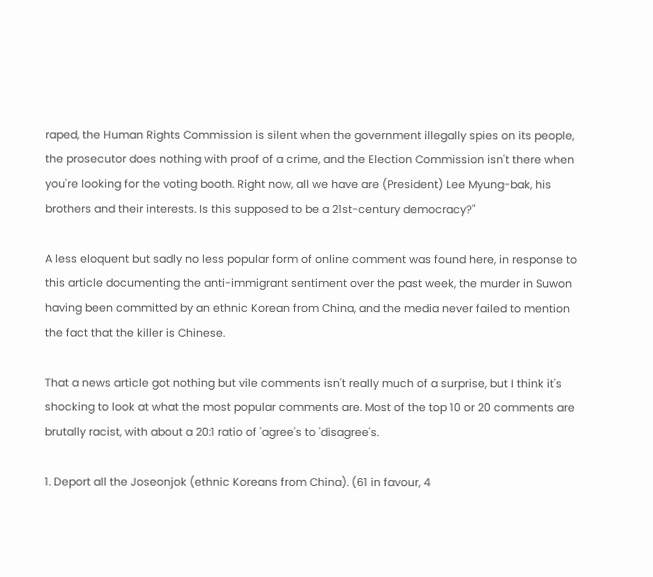raped, the Human Rights Commission is silent when the government illegally spies on its people, the prosecutor does nothing with proof of a crime, and the Election Commission isn't there when you're looking for the voting booth. Right now, all we have are (President) Lee Myung-bak, his brothers and their interests. Is this supposed to be a 21st-century democracy?"

A less eloquent but sadly no less popular form of online comment was found here, in response to this article documenting the anti-immigrant sentiment over the past week, the murder in Suwon having been committed by an ethnic Korean from China, and the media never failed to mention the fact that the killer is Chinese.

That a news article got nothing but vile comments isn't really much of a surprise, but I think it's shocking to look at what the most popular comments are. Most of the top 10 or 20 comments are brutally racist, with about a 20:1 ratio of 'agree's to 'disagree's.

1. Deport all the Joseonjok (ethnic Koreans from China). (61 in favour, 4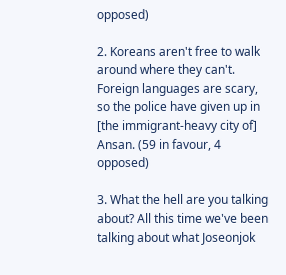opposed)

2. Koreans aren't free to walk around where they can't. Foreign languages are scary, so the police have given up in [the immigrant-heavy city of] Ansan. (59 in favour, 4 opposed)

3. What the hell are you talking about? All this time we've been talking about what Joseonjok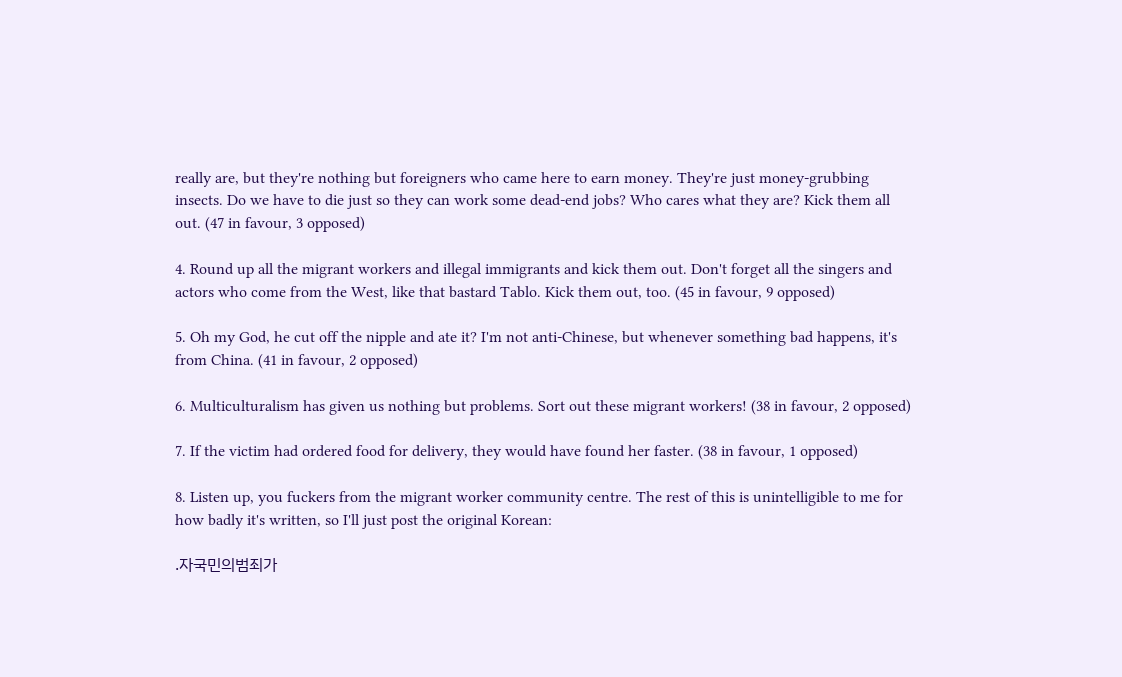really are, but they're nothing but foreigners who came here to earn money. They're just money-grubbing insects. Do we have to die just so they can work some dead-end jobs? Who cares what they are? Kick them all out. (47 in favour, 3 opposed)

4. Round up all the migrant workers and illegal immigrants and kick them out. Don't forget all the singers and actors who come from the West, like that bastard Tablo. Kick them out, too. (45 in favour, 9 opposed)

5. Oh my God, he cut off the nipple and ate it? I'm not anti-Chinese, but whenever something bad happens, it's from China. (41 in favour, 2 opposed)

6. Multiculturalism has given us nothing but problems. Sort out these migrant workers! (38 in favour, 2 opposed)

7. If the victim had ordered food for delivery, they would have found her faster. (38 in favour, 1 opposed)

8. Listen up, you fuckers from the migrant worker community centre. The rest of this is unintelligible to me for how badly it's written, so I'll just post the original Korean:

.자국민의범죄가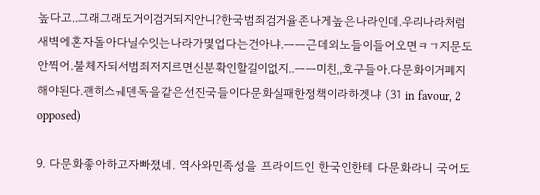높다고..그래그래도거이검거되지안니?한국범죄검거율존나게높은나라인데.우리나라처럼새벽에혼자돌아다닐수잇는나라가몇업다는건아냐.ㅡㅡ근데외노들이들어오면ㅋㄱ지문도안찍어.불체자되서범죄저지르면신분확인할길이없지..ㅡㅡ미친,,호구들아.다문화이거폐지해야된다.괜히스ㅞ덴독을같은선진국들이다문화실패한정책이라하겟냐 (31 in favour, 2 opposed)

9. 다문화좋아하고자빠졌네. 역사와민족성을 프라이드인 한국인한테 다문화라니 국어도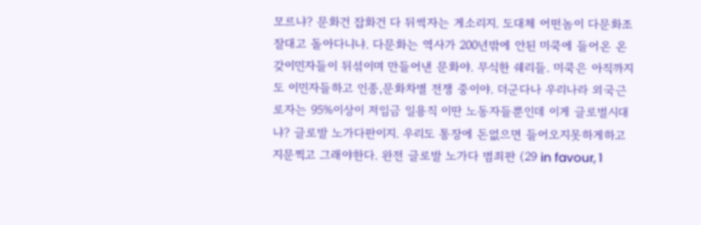모르냐? 문화건 잡화건 다 뒤썩자는 게소리지. 도대체 어떤놈이 다문화조잘대고 돌아다니냐. 다문화는 역사가 200년밖에 안된 미쿡에 들어온 온갖이민자들이 뒤섞이며 만들어낸 문화야. 무식한 쉐리들. 미쿡은 아직까지도 이민자들하고 인종,문화차별 전쟁 중이야. 더군다나 우리나라 외국근로자는 95%이상이 저임금 일용직 이딴 노동자들뿐인데 이게 글로벌시대냐? 글로발 노가다판이지. 우리도 통장에 돈없으면 들어오지못하게하고 지문찍고 그래야한다. 완전 글로발 노가다 범죄판 (29 in favour, 1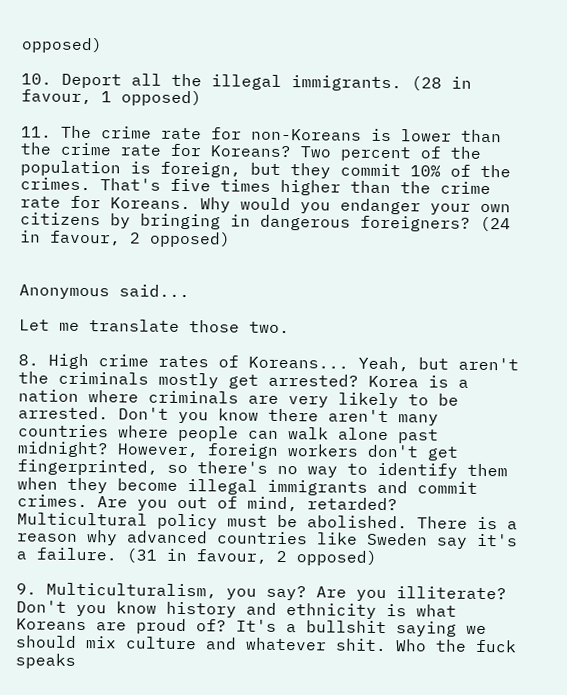opposed)

10. Deport all the illegal immigrants. (28 in favour, 1 opposed)

11. The crime rate for non-Koreans is lower than the crime rate for Koreans? Two percent of the population is foreign, but they commit 10% of the crimes. That's five times higher than the crime rate for Koreans. Why would you endanger your own citizens by bringing in dangerous foreigners? (24 in favour, 2 opposed)


Anonymous said...

Let me translate those two.

8. High crime rates of Koreans... Yeah, but aren't the criminals mostly get arrested? Korea is a nation where criminals are very likely to be arrested. Don't you know there aren't many countries where people can walk alone past midnight? However, foreign workers don't get fingerprinted, so there's no way to identify them when they become illegal immigrants and commit crimes. Are you out of mind, retarded? Multicultural policy must be abolished. There is a reason why advanced countries like Sweden say it's a failure. (31 in favour, 2 opposed)

9. Multiculturalism, you say? Are you illiterate? Don't you know history and ethnicity is what Koreans are proud of? It's a bullshit saying we should mix culture and whatever shit. Who the fuck speaks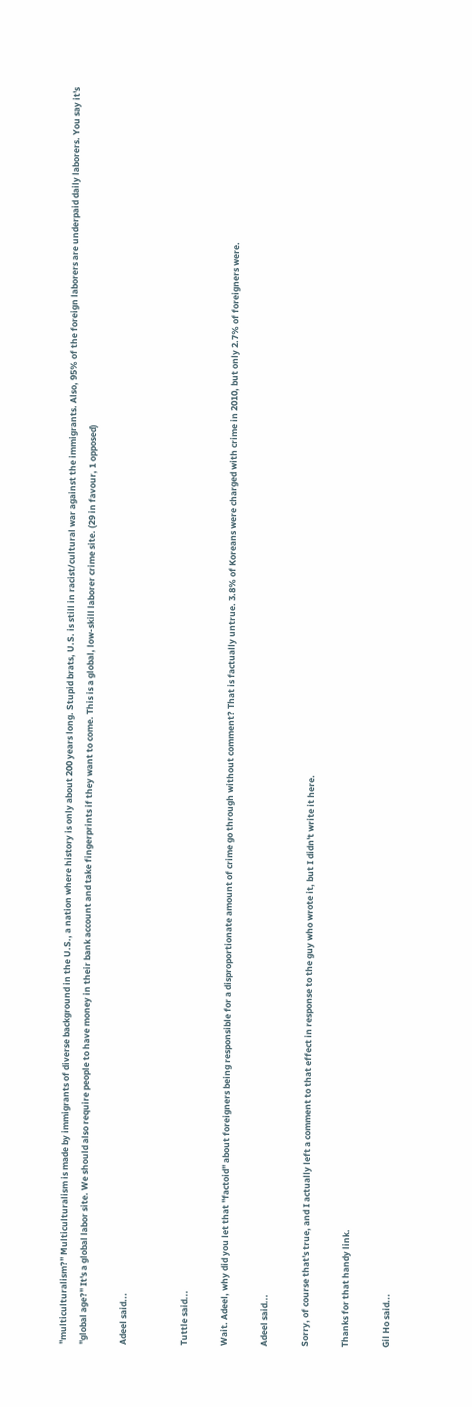"multiculturalism?" Multiculturalism is made by immigrants of diverse background in the U.S., a nation where history is only about 200 years long. Stupid brats, U.S. is still in racist/cultural war against the immigrants. Also, 95% of the foreign laborers are underpaid daily laborers. You say it's "global age?" It's a global labor site. We should also require people to have money in their bank account and take fingerprints if they want to come. This is a global, low-skill laborer crime site. (29 in favour, 1 opposed)

Adeel said...


Tuttle said...

Wait. Adeel, why did you let that "factoid" about foreigners being responsible for a disproportionate amount of crime go through without comment? That is factually untrue. 3.8% of Koreans were charged with crime in 2010, but only 2.7% of foreigners were.

Adeel said...

Sorry, of course that's true, and I actually left a comment to that effect in response to the guy who wrote it, but I didn't write it here.

Thanks for that handy link.

Gil Ho said...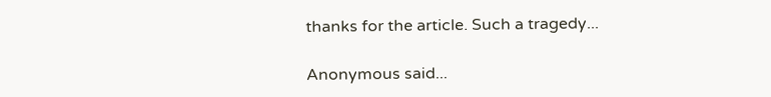thanks for the article. Such a tragedy...

Anonymous said...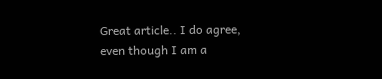Great article.. I do agree, even though I am a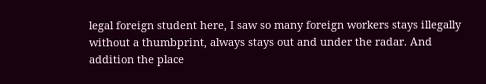legal foreign student here, I saw so many foreign workers stays illegally without a thumbprint, always stays out and under the radar. And addition the place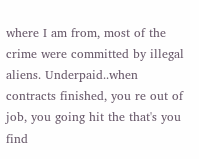where I am from, most of the crime were committed by illegal aliens. Underpaid..when contracts finished, you re out of job, you going hit the that's you find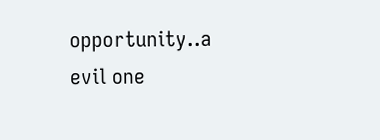opportunity..a evil one